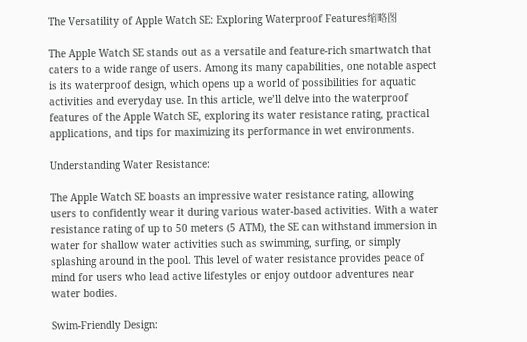The Versatility of Apple Watch SE: Exploring Waterproof Features缩略图

The Apple Watch SE stands out as a versatile and feature-rich smartwatch that caters to a wide range of users. Among its many capabilities, one notable aspect is its waterproof design, which opens up a world of possibilities for aquatic activities and everyday use. In this article, we’ll delve into the waterproof features of the Apple Watch SE, exploring its water resistance rating, practical applications, and tips for maximizing its performance in wet environments.

Understanding Water Resistance:

The Apple Watch SE boasts an impressive water resistance rating, allowing users to confidently wear it during various water-based activities. With a water resistance rating of up to 50 meters (5 ATM), the SE can withstand immersion in water for shallow water activities such as swimming, surfing, or simply splashing around in the pool. This level of water resistance provides peace of mind for users who lead active lifestyles or enjoy outdoor adventures near water bodies.

Swim-Friendly Design: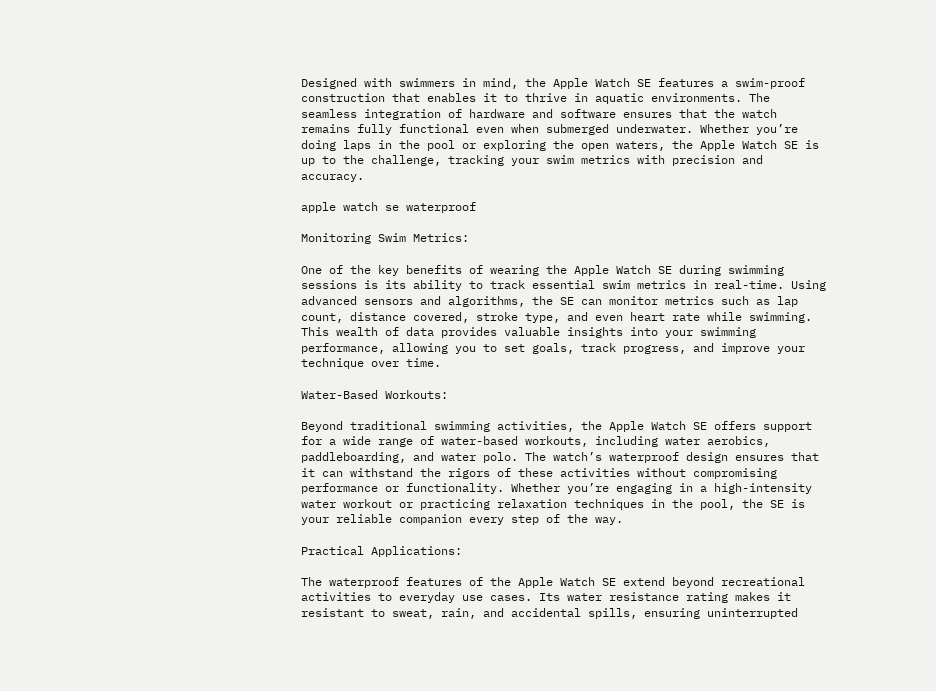Designed with swimmers in mind, the Apple Watch SE features a swim-proof construction that enables it to thrive in aquatic environments. The seamless integration of hardware and software ensures that the watch remains fully functional even when submerged underwater. Whether you’re doing laps in the pool or exploring the open waters, the Apple Watch SE is up to the challenge, tracking your swim metrics with precision and accuracy.

apple watch se waterproof

Monitoring Swim Metrics:

One of the key benefits of wearing the Apple Watch SE during swimming sessions is its ability to track essential swim metrics in real-time. Using advanced sensors and algorithms, the SE can monitor metrics such as lap count, distance covered, stroke type, and even heart rate while swimming. This wealth of data provides valuable insights into your swimming performance, allowing you to set goals, track progress, and improve your technique over time.

Water-Based Workouts:

Beyond traditional swimming activities, the Apple Watch SE offers support for a wide range of water-based workouts, including water aerobics, paddleboarding, and water polo. The watch’s waterproof design ensures that it can withstand the rigors of these activities without compromising performance or functionality. Whether you’re engaging in a high-intensity water workout or practicing relaxation techniques in the pool, the SE is your reliable companion every step of the way.

Practical Applications:

The waterproof features of the Apple Watch SE extend beyond recreational activities to everyday use cases. Its water resistance rating makes it resistant to sweat, rain, and accidental spills, ensuring uninterrupted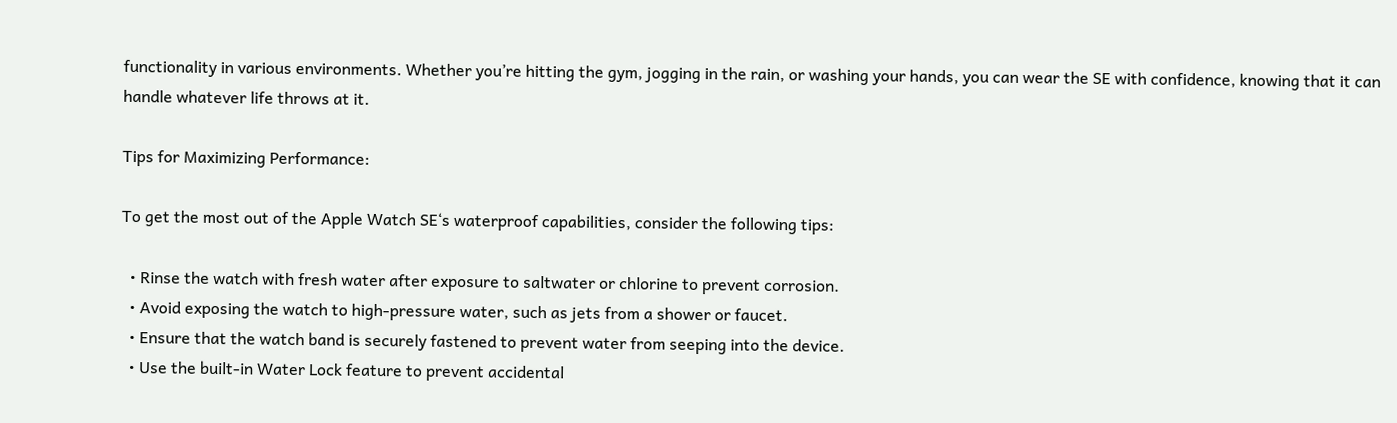functionality in various environments. Whether you’re hitting the gym, jogging in the rain, or washing your hands, you can wear the SE with confidence, knowing that it can handle whatever life throws at it.

Tips for Maximizing Performance:

To get the most out of the Apple Watch SE‘s waterproof capabilities, consider the following tips:

  • Rinse the watch with fresh water after exposure to saltwater or chlorine to prevent corrosion.
  • Avoid exposing the watch to high-pressure water, such as jets from a shower or faucet.
  • Ensure that the watch band is securely fastened to prevent water from seeping into the device.
  • Use the built-in Water Lock feature to prevent accidental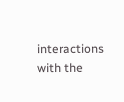interactions with the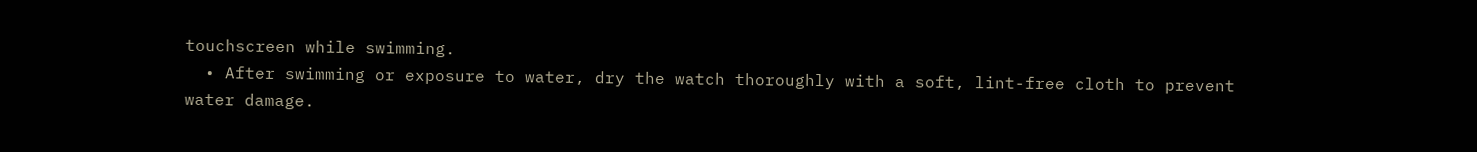touchscreen while swimming.
  • After swimming or exposure to water, dry the watch thoroughly with a soft, lint-free cloth to prevent water damage.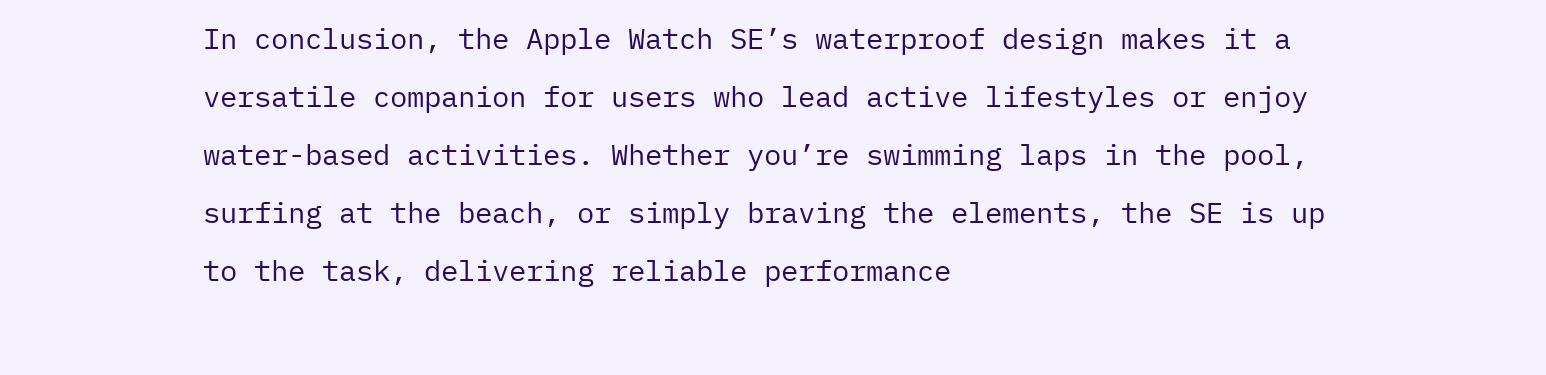In conclusion, the Apple Watch SE’s waterproof design makes it a versatile companion for users who lead active lifestyles or enjoy water-based activities. Whether you’re swimming laps in the pool, surfing at the beach, or simply braving the elements, the SE is up to the task, delivering reliable performance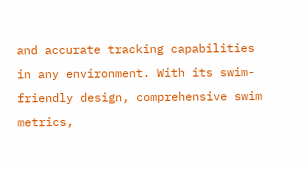and accurate tracking capabilities in any environment. With its swim-friendly design, comprehensive swim metrics,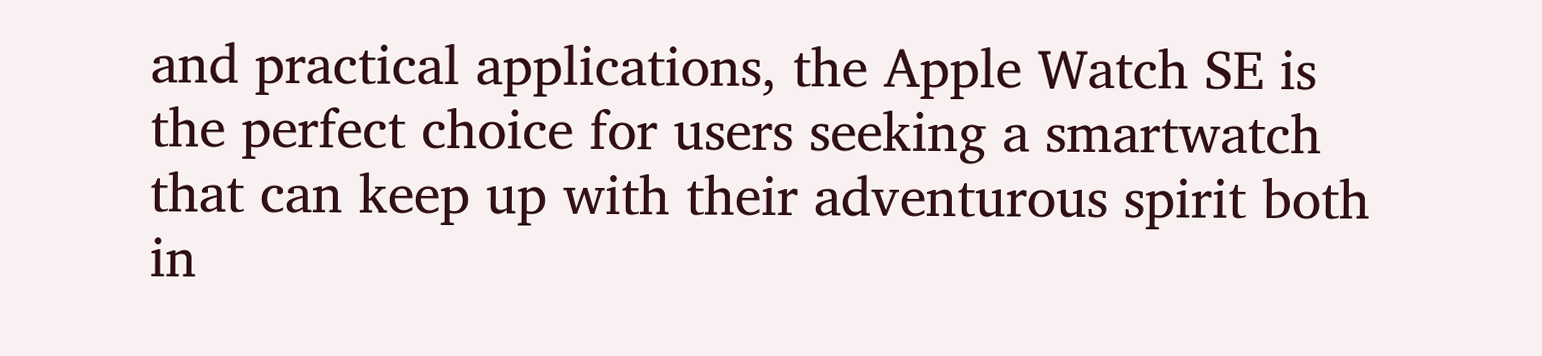and practical applications, the Apple Watch SE is the perfect choice for users seeking a smartwatch that can keep up with their adventurous spirit both in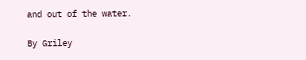and out of the water.

By Griley